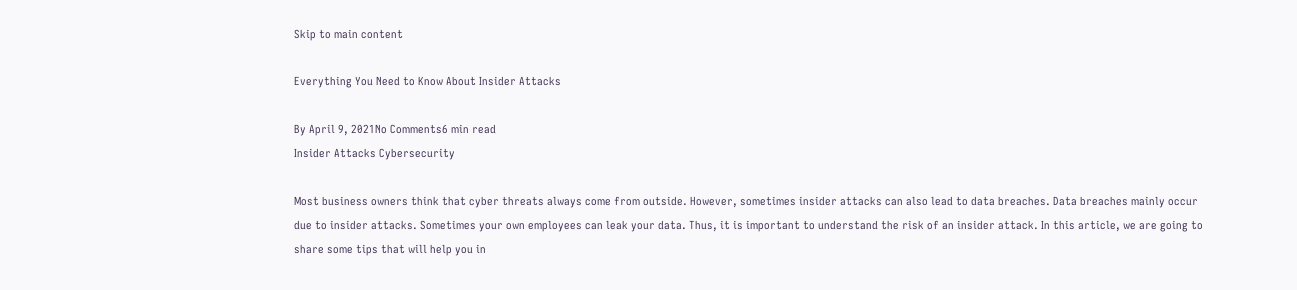Skip to main content

Everything You Need to Know About Insider Attacks

By April 9, 2021No Comments6 min read
Insider Attacks Cybersecurity

Most business owners think that cyber threats always come from outside. However, sometimes insider attacks can also lead to data breaches. Data breaches mainly occur due to insider attacks. Sometimes your own employees can leak your data. Thus, it is important to understand the risk of an insider attack. In this article, we are going to share some tips that will help you in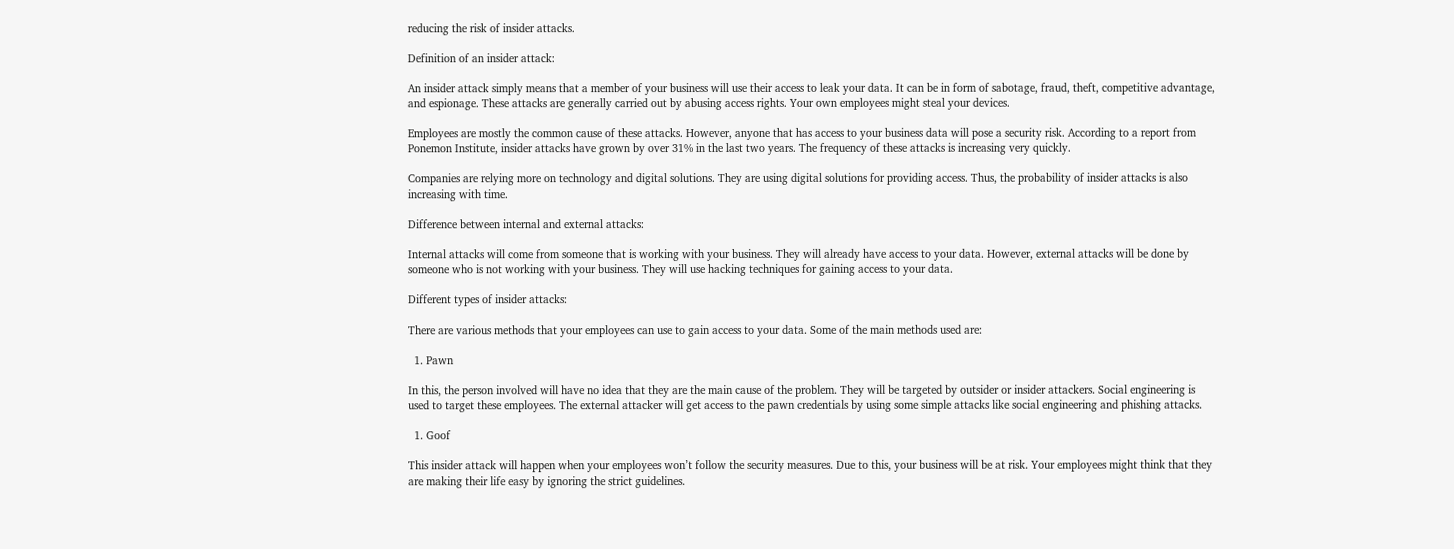reducing the risk of insider attacks.

Definition of an insider attack:

An insider attack simply means that a member of your business will use their access to leak your data. It can be in form of sabotage, fraud, theft, competitive advantage, and espionage. These attacks are generally carried out by abusing access rights. Your own employees might steal your devices.

Employees are mostly the common cause of these attacks. However, anyone that has access to your business data will pose a security risk. According to a report from Ponemon Institute, insider attacks have grown by over 31% in the last two years. The frequency of these attacks is increasing very quickly.

Companies are relying more on technology and digital solutions. They are using digital solutions for providing access. Thus, the probability of insider attacks is also increasing with time.

Difference between internal and external attacks:

Internal attacks will come from someone that is working with your business. They will already have access to your data. However, external attacks will be done by someone who is not working with your business. They will use hacking techniques for gaining access to your data.

Different types of insider attacks:

There are various methods that your employees can use to gain access to your data. Some of the main methods used are:

  1. Pawn

In this, the person involved will have no idea that they are the main cause of the problem. They will be targeted by outsider or insider attackers. Social engineering is used to target these employees. The external attacker will get access to the pawn credentials by using some simple attacks like social engineering and phishing attacks.

  1. Goof

This insider attack will happen when your employees won’t follow the security measures. Due to this, your business will be at risk. Your employees might think that they are making their life easy by ignoring the strict guidelines.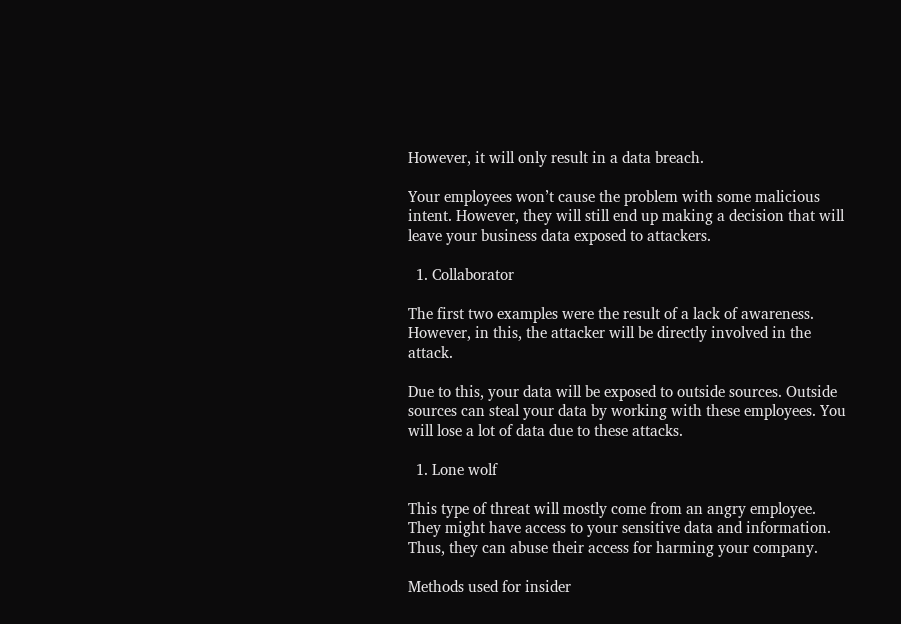However, it will only result in a data breach.

Your employees won’t cause the problem with some malicious intent. However, they will still end up making a decision that will leave your business data exposed to attackers.

  1. Collaborator

The first two examples were the result of a lack of awareness. However, in this, the attacker will be directly involved in the attack.

Due to this, your data will be exposed to outside sources. Outside sources can steal your data by working with these employees. You will lose a lot of data due to these attacks.

  1. Lone wolf

This type of threat will mostly come from an angry employee. They might have access to your sensitive data and information. Thus, they can abuse their access for harming your company.

Methods used for insider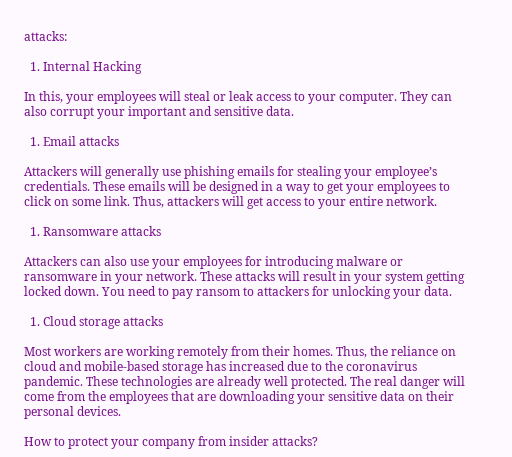attacks:

  1. Internal Hacking

In this, your employees will steal or leak access to your computer. They can also corrupt your important and sensitive data.

  1. Email attacks

Attackers will generally use phishing emails for stealing your employee’s credentials. These emails will be designed in a way to get your employees to click on some link. Thus, attackers will get access to your entire network.

  1. Ransomware attacks

Attackers can also use your employees for introducing malware or ransomware in your network. These attacks will result in your system getting locked down. You need to pay ransom to attackers for unlocking your data.

  1. Cloud storage attacks

Most workers are working remotely from their homes. Thus, the reliance on cloud and mobile-based storage has increased due to the coronavirus pandemic. These technologies are already well protected. The real danger will come from the employees that are downloading your sensitive data on their personal devices.

How to protect your company from insider attacks?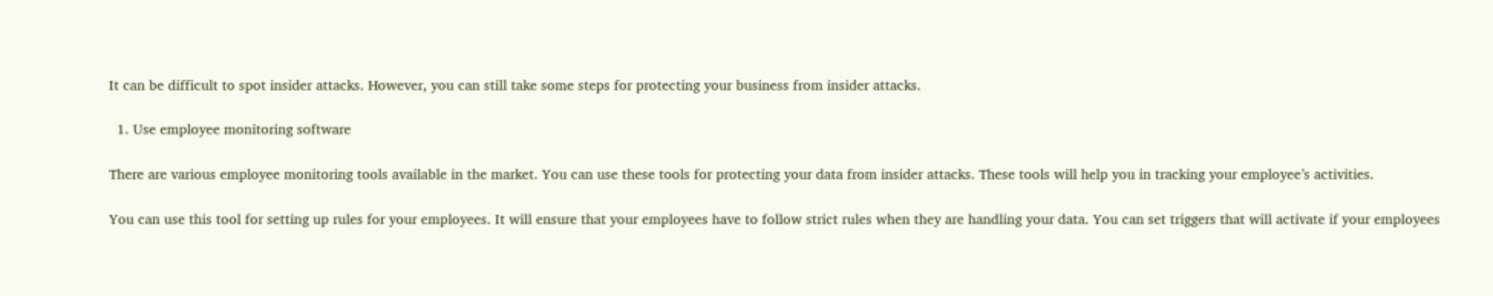It can be difficult to spot insider attacks. However, you can still take some steps for protecting your business from insider attacks.

  1. Use employee monitoring software

There are various employee monitoring tools available in the market. You can use these tools for protecting your data from insider attacks. These tools will help you in tracking your employee’s activities.

You can use this tool for setting up rules for your employees. It will ensure that your employees have to follow strict rules when they are handling your data. You can set triggers that will activate if your employees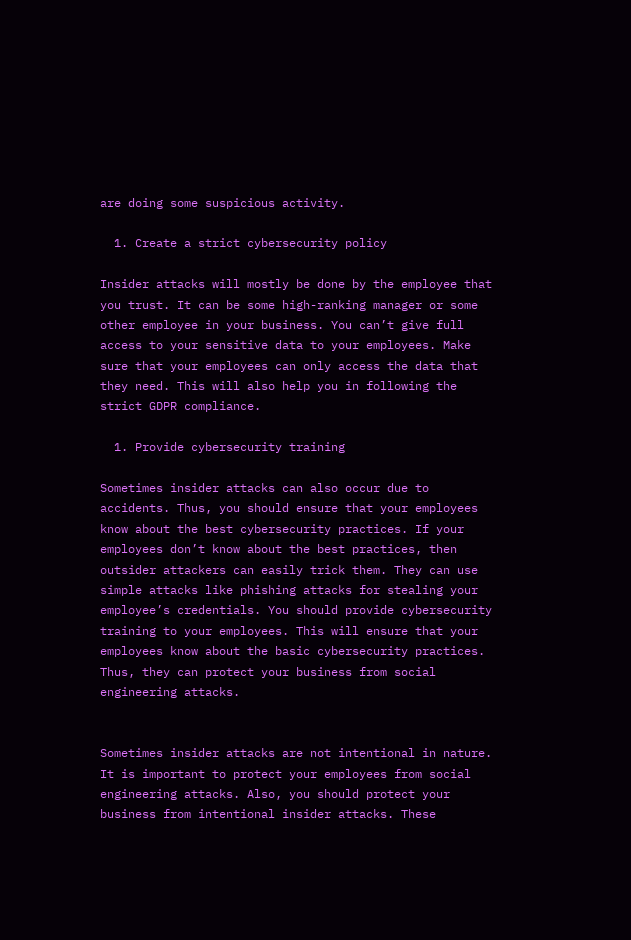are doing some suspicious activity.

  1. Create a strict cybersecurity policy

Insider attacks will mostly be done by the employee that you trust. It can be some high-ranking manager or some other employee in your business. You can’t give full access to your sensitive data to your employees. Make sure that your employees can only access the data that they need. This will also help you in following the strict GDPR compliance.

  1. Provide cybersecurity training

Sometimes insider attacks can also occur due to accidents. Thus, you should ensure that your employees know about the best cybersecurity practices. If your employees don’t know about the best practices, then outsider attackers can easily trick them. They can use simple attacks like phishing attacks for stealing your employee’s credentials. You should provide cybersecurity training to your employees. This will ensure that your employees know about the basic cybersecurity practices. Thus, they can protect your business from social engineering attacks.


Sometimes insider attacks are not intentional in nature. It is important to protect your employees from social engineering attacks. Also, you should protect your business from intentional insider attacks. These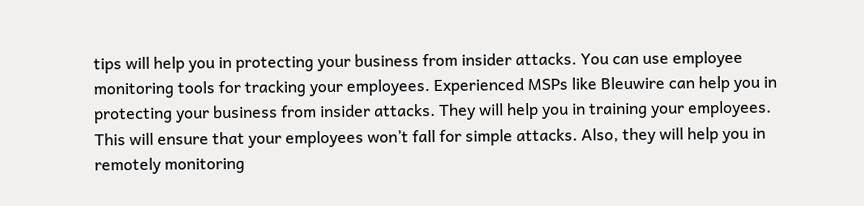tips will help you in protecting your business from insider attacks. You can use employee monitoring tools for tracking your employees. Experienced MSPs like Bleuwire can help you in protecting your business from insider attacks. They will help you in training your employees. This will ensure that your employees won’t fall for simple attacks. Also, they will help you in remotely monitoring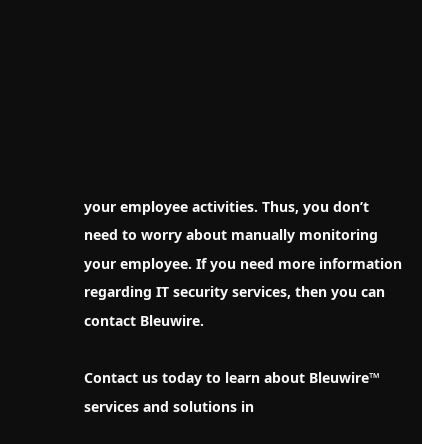your employee activities. Thus, you don’t need to worry about manually monitoring your employee. If you need more information regarding IT security services, then you can contact Bleuwire.

Contact us today to learn about Bleuwire™  services and solutions in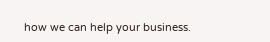how we can help your business.